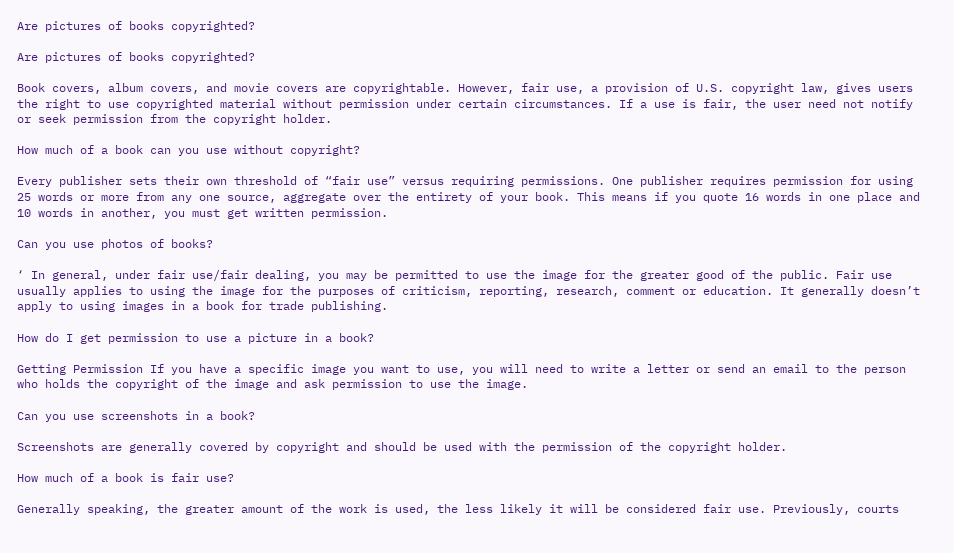Are pictures of books copyrighted?

Are pictures of books copyrighted?

Book covers, album covers, and movie covers are copyrightable. However, fair use, a provision of U.S. copyright law, gives users the right to use copyrighted material without permission under certain circumstances. If a use is fair, the user need not notify or seek permission from the copyright holder.

How much of a book can you use without copyright?

Every publisher sets their own threshold of “fair use” versus requiring permissions. One publisher requires permission for using 25 words or more from any one source, aggregate over the entirety of your book. This means if you quote 16 words in one place and 10 words in another, you must get written permission.

Can you use photos of books?

‘ In general, under fair use/fair dealing, you may be permitted to use the image for the greater good of the public. Fair use usually applies to using the image for the purposes of criticism, reporting, research, comment or education. It generally doesn’t apply to using images in a book for trade publishing.

How do I get permission to use a picture in a book?

Getting Permission If you have a specific image you want to use, you will need to write a letter or send an email to the person who holds the copyright of the image and ask permission to use the image.

Can you use screenshots in a book?

Screenshots are generally covered by copyright and should be used with the permission of the copyright holder.

How much of a book is fair use?

Generally speaking, the greater amount of the work is used, the less likely it will be considered fair use. Previously, courts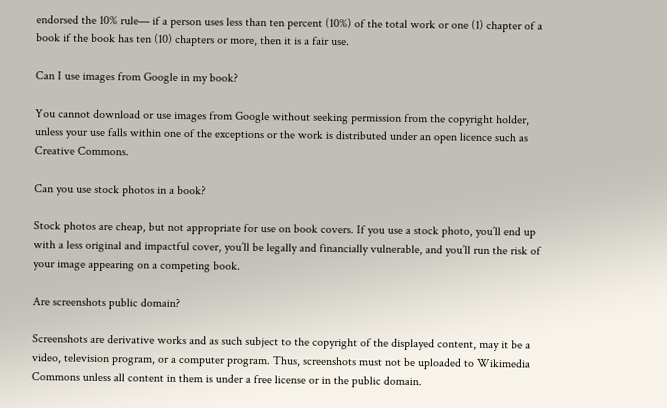endorsed the 10% rule— if a person uses less than ten percent (10%) of the total work or one (1) chapter of a book if the book has ten (10) chapters or more, then it is a fair use.

Can I use images from Google in my book?

You cannot download or use images from Google without seeking permission from the copyright holder, unless your use falls within one of the exceptions or the work is distributed under an open licence such as Creative Commons.

Can you use stock photos in a book?

Stock photos are cheap, but not appropriate for use on book covers. If you use a stock photo, you’ll end up with a less original and impactful cover, you’ll be legally and financially vulnerable, and you’ll run the risk of your image appearing on a competing book.

Are screenshots public domain?

Screenshots are derivative works and as such subject to the copyright of the displayed content, may it be a video, television program, or a computer program. Thus, screenshots must not be uploaded to Wikimedia Commons unless all content in them is under a free license or in the public domain.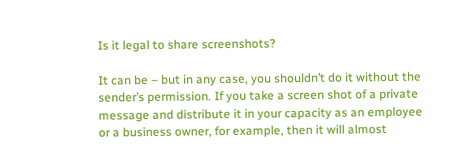Is it legal to share screenshots?

It can be – but in any case, you shouldn’t do it without the sender’s permission. If you take a screen shot of a private message and distribute it in your capacity as an employee or a business owner, for example, then it will almost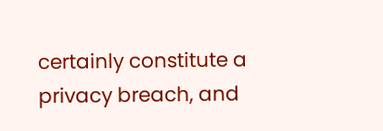certainly constitute a privacy breach, and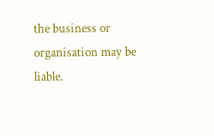the business or organisation may be liable.